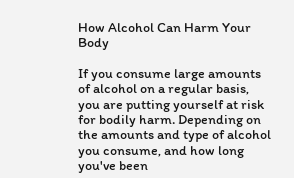How Alcohol Can Harm Your Body

If you consume large amounts of alcohol on a regular basis, you are putting yourself at risk for bodily harm. Depending on the amounts and type of alcohol you consume, and how long you've been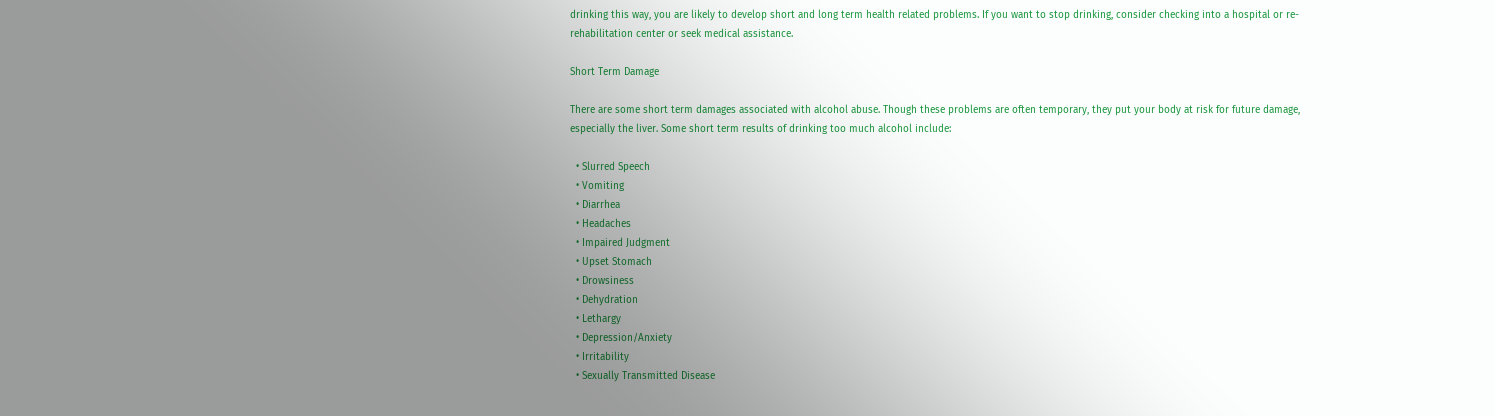drinking this way, you are likely to develop short and long term health related problems. If you want to stop drinking, consider checking into a hospital or re-rehabilitation center or seek medical assistance.

Short Term Damage

There are some short term damages associated with alcohol abuse. Though these problems are often temporary, they put your body at risk for future damage, especially the liver. Some short term results of drinking too much alcohol include:

  • Slurred Speech
  • Vomiting
  • Diarrhea
  • Headaches
  • Impaired Judgment
  • Upset Stomach
  • Drowsiness
  • Dehydration
  • Lethargy
  • Depression/Anxiety
  • Irritability
  • Sexually Transmitted Disease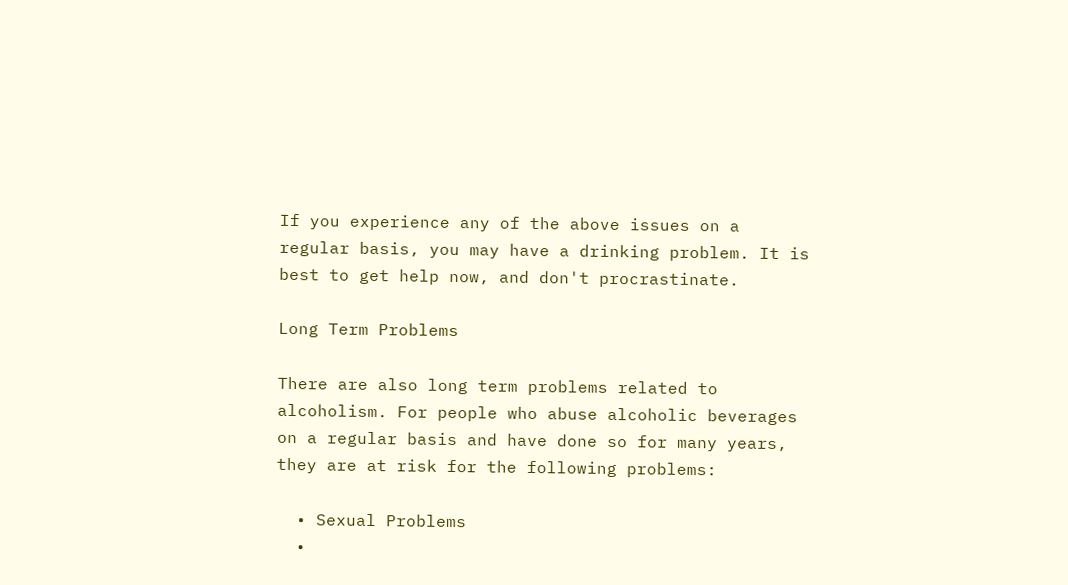If you experience any of the above issues on a regular basis, you may have a drinking problem. It is best to get help now, and don't procrastinate.

Long Term Problems

There are also long term problems related to alcoholism. For people who abuse alcoholic beverages on a regular basis and have done so for many years, they are at risk for the following problems:

  • Sexual Problems
  •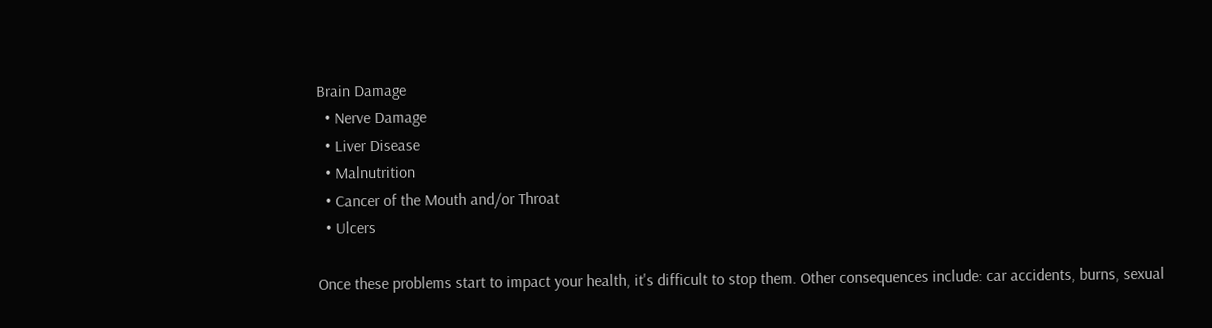Brain Damage
  • Nerve Damage
  • Liver Disease
  • Malnutrition
  • Cancer of the Mouth and/or Throat
  • Ulcers

Once these problems start to impact your health, it's difficult to stop them. Other consequences include: car accidents, burns, sexual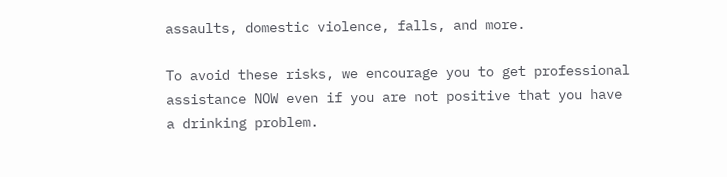assaults, domestic violence, falls, and more.

To avoid these risks, we encourage you to get professional assistance NOW even if you are not positive that you have a drinking problem.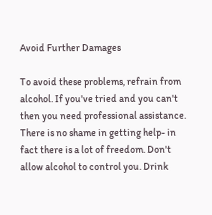Avoid Further Damages

To avoid these problems, refrain from alcohol. If you've tried and you can't then you need professional assistance. There is no shame in getting help- in fact there is a lot of freedom. Don't allow alcohol to control you. Drink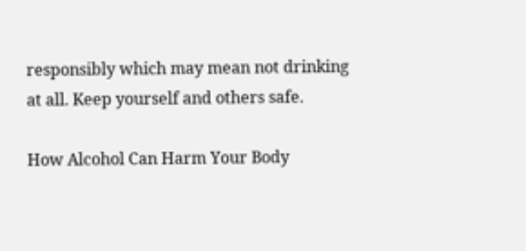responsibly which may mean not drinking at all. Keep yourself and others safe.

How Alcohol Can Harm Your Body